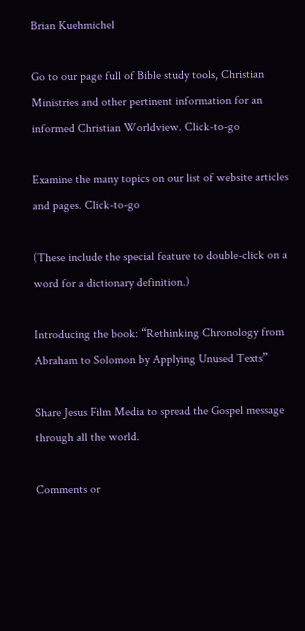Brian Kuehmichel

Go to our page full of Bible study tools, Christian Ministries and other pertinent information for an informed Christian Worldview. Click-to-go

Examine the many topics on our list of website articles and pages. Click-to-go

(These include the special feature to double-click on a word for a dictionary definition.)

Introducing the book: “Rethinking Chronology from Abraham to Solomon by Applying Unused Texts”

Share Jesus Film Media to spread the Gospel message through all the world.

Comments or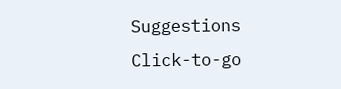Suggestions  Click-to-go